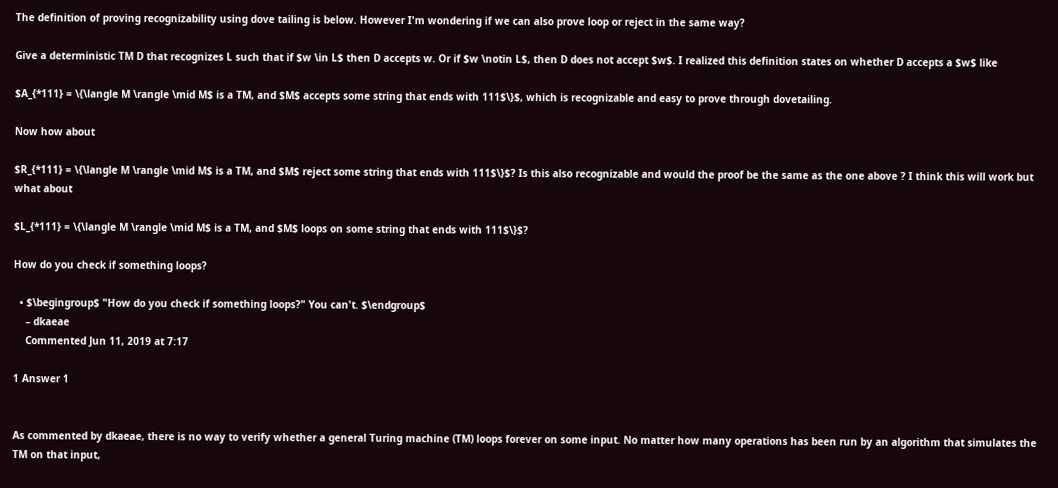The definition of proving recognizability using dove tailing is below. However I'm wondering if we can also prove loop or reject in the same way?

Give a deterministic TM D that recognizes L such that if $w \in L$ then D accepts w. Or if $w \notin L$, then D does not accept $w$. I realized this definition states on whether D accepts a $w$ like

$A_{*111} = \{\langle M \rangle \mid M$ is a TM, and $M$ accepts some string that ends with 111$\}$, which is recognizable and easy to prove through dovetailing.

Now how about

$R_{*111} = \{\langle M \rangle \mid M$ is a TM, and $M$ reject some string that ends with 111$\}$? Is this also recognizable and would the proof be the same as the one above ? I think this will work but what about

$L_{*111} = \{\langle M \rangle \mid M$ is a TM, and $M$ loops on some string that ends with 111$\}$?

How do you check if something loops?

  • $\begingroup$ "How do you check if something loops?" You can't. $\endgroup$
    – dkaeae
    Commented Jun 11, 2019 at 7:17

1 Answer 1


As commented by dkaeae, there is no way to verify whether a general Turing machine (TM) loops forever on some input. No matter how many operations has been run by an algorithm that simulates the TM on that input,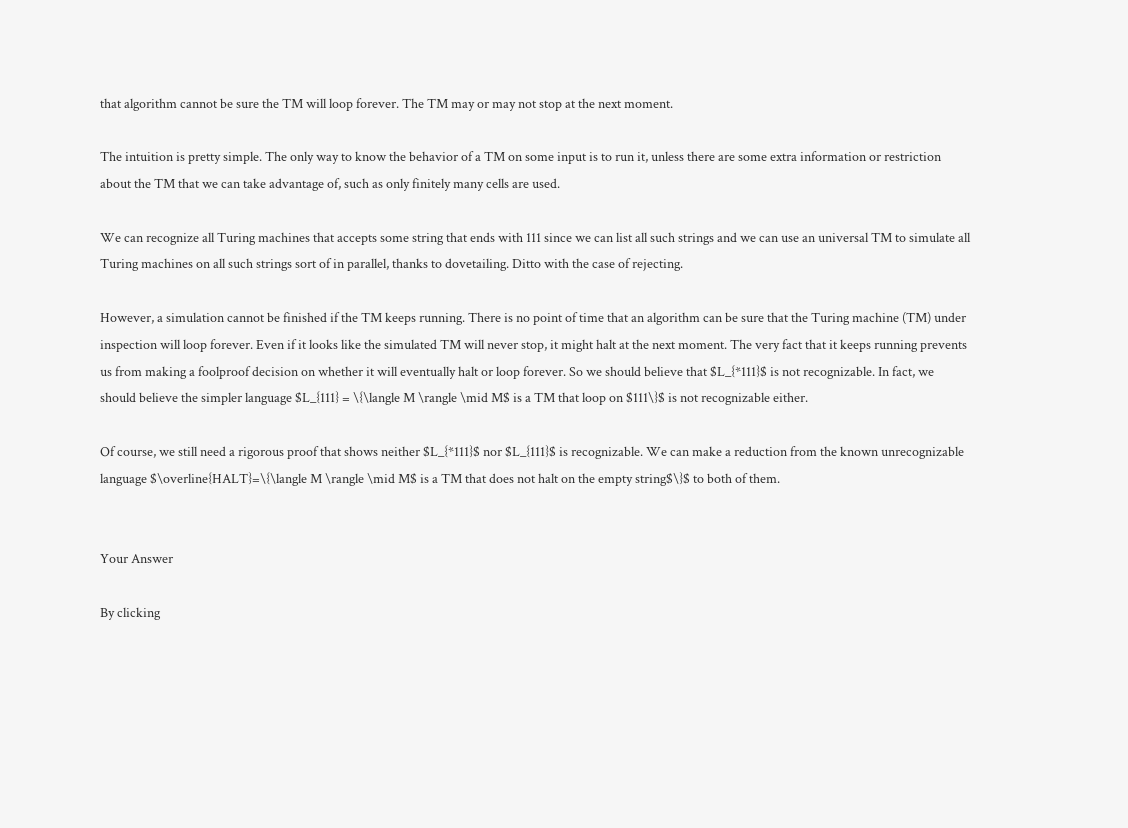that algorithm cannot be sure the TM will loop forever. The TM may or may not stop at the next moment.

The intuition is pretty simple. The only way to know the behavior of a TM on some input is to run it, unless there are some extra information or restriction about the TM that we can take advantage of, such as only finitely many cells are used.

We can recognize all Turing machines that accepts some string that ends with 111 since we can list all such strings and we can use an universal TM to simulate all Turing machines on all such strings sort of in parallel, thanks to dovetailing. Ditto with the case of rejecting.

However, a simulation cannot be finished if the TM keeps running. There is no point of time that an algorithm can be sure that the Turing machine (TM) under inspection will loop forever. Even if it looks like the simulated TM will never stop, it might halt at the next moment. The very fact that it keeps running prevents us from making a foolproof decision on whether it will eventually halt or loop forever. So we should believe that $L_{*111}$ is not recognizable. In fact, we should believe the simpler language $L_{111} = \{\langle M \rangle \mid M$ is a TM that loop on $111\}$ is not recognizable either.

Of course, we still need a rigorous proof that shows neither $L_{*111}$ nor $L_{111}$ is recognizable. We can make a reduction from the known unrecognizable language $\overline{HALT}=\{\langle M \rangle \mid M$ is a TM that does not halt on the empty string$\}$ to both of them.


Your Answer

By clicking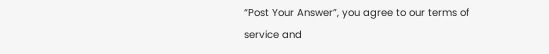“Post Your Answer”, you agree to our terms of service and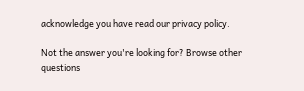acknowledge you have read our privacy policy.

Not the answer you're looking for? Browse other questions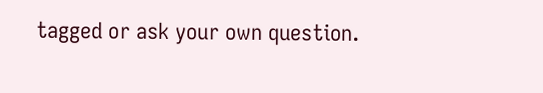tagged or ask your own question.